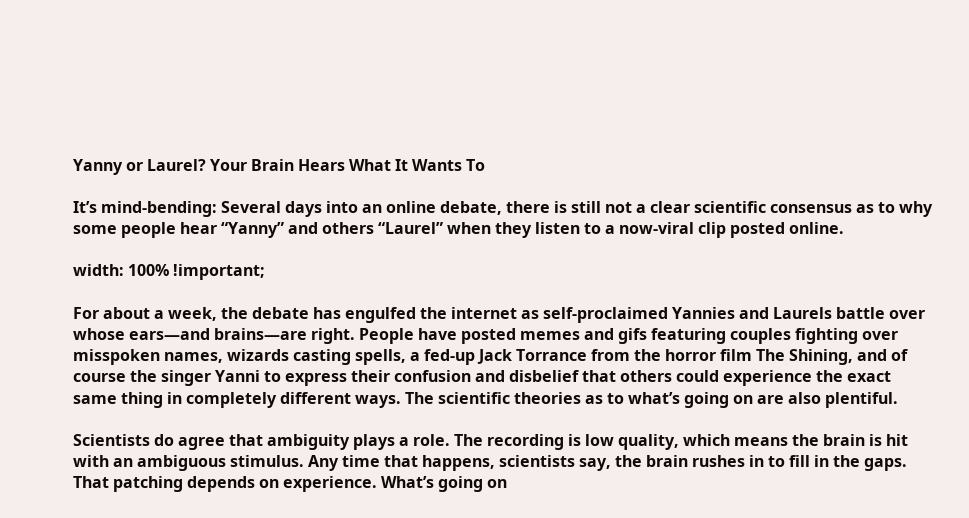Yanny or Laurel? Your Brain Hears What It Wants To

It’s mind-bending: Several days into an online debate, there is still not a clear scientific consensus as to why some people hear “Yanny” and others “Laurel” when they listen to a now-viral clip posted online.

width: 100% !important;

For about a week, the debate has engulfed the internet as self-proclaimed Yannies and Laurels battle over whose ears—and brains—are right. People have posted memes and gifs featuring couples fighting over misspoken names, wizards casting spells, a fed-up Jack Torrance from the horror film The Shining, and of course the singer Yanni to express their confusion and disbelief that others could experience the exact same thing in completely different ways. The scientific theories as to what’s going on are also plentiful.

Scientists do agree that ambiguity plays a role. The recording is low quality, which means the brain is hit with an ambiguous stimulus. Any time that happens, scientists say, the brain rushes in to fill in the gaps. That patching depends on experience. What’s going on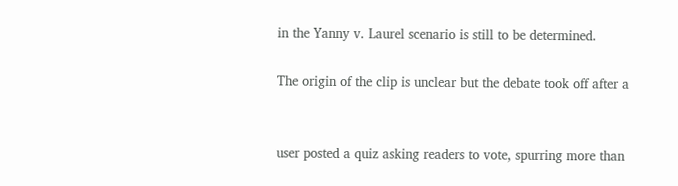in the Yanny v. Laurel scenario is still to be determined.

The origin of the clip is unclear but the debate took off after a


user posted a quiz asking readers to vote, spurring more than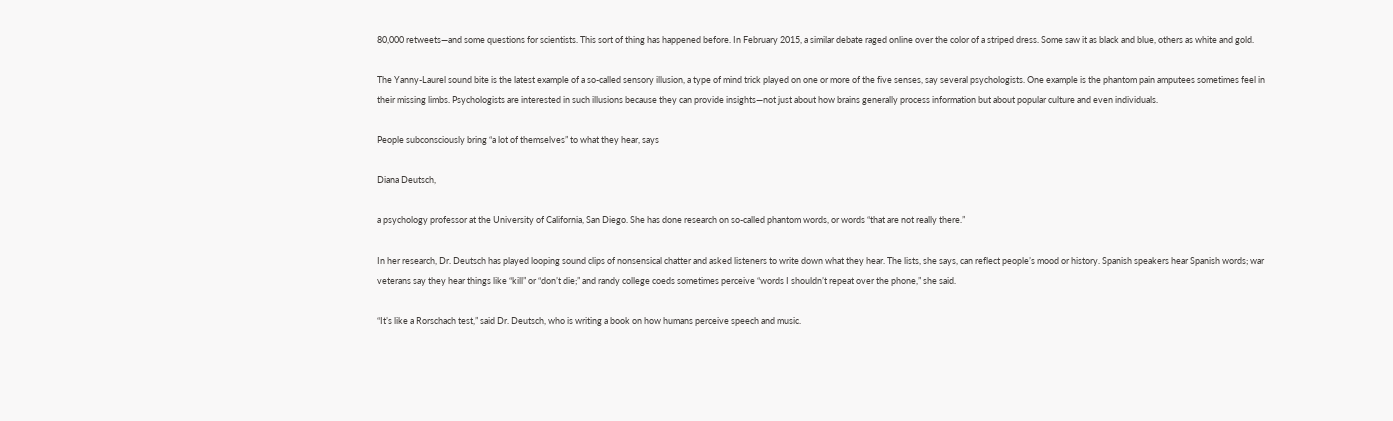80,000 retweets—and some questions for scientists. This sort of thing has happened before. In February 2015, a similar debate raged online over the color of a striped dress. Some saw it as black and blue, others as white and gold.

The Yanny-Laurel sound bite is the latest example of a so-called sensory illusion, a type of mind trick played on one or more of the five senses, say several psychologists. One example is the phantom pain amputees sometimes feel in their missing limbs. Psychologists are interested in such illusions because they can provide insights—not just about how brains generally process information but about popular culture and even individuals.

People subconsciously bring “a lot of themselves” to what they hear, says

Diana Deutsch,

a psychology professor at the University of California, San Diego. She has done research on so-called phantom words, or words “that are not really there.”

In her research, Dr. Deutsch has played looping sound clips of nonsensical chatter and asked listeners to write down what they hear. The lists, she says, can reflect people’s mood or history. Spanish speakers hear Spanish words; war veterans say they hear things like “kill” or “don’t die;” and randy college coeds sometimes perceive “words I shouldn’t repeat over the phone,” she said.

“It’s like a Rorschach test,” said Dr. Deutsch, who is writing a book on how humans perceive speech and music.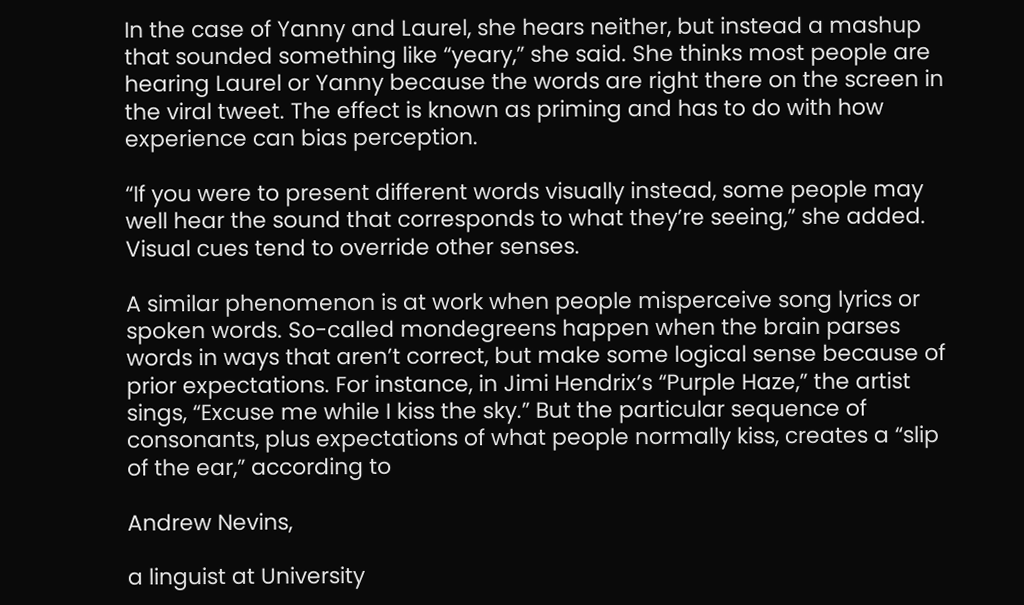In the case of Yanny and Laurel, she hears neither, but instead a mashup that sounded something like “yeary,” she said. She thinks most people are hearing Laurel or Yanny because the words are right there on the screen in the viral tweet. The effect is known as priming and has to do with how experience can bias perception.

“If you were to present different words visually instead, some people may well hear the sound that corresponds to what they’re seeing,” she added. Visual cues tend to override other senses.

A similar phenomenon is at work when people misperceive song lyrics or spoken words. So-called mondegreens happen when the brain parses words in ways that aren’t correct, but make some logical sense because of prior expectations. For instance, in Jimi Hendrix’s “Purple Haze,” the artist sings, “Excuse me while I kiss the sky.” But the particular sequence of consonants, plus expectations of what people normally kiss, creates a “slip of the ear,” according to

Andrew Nevins,

a linguist at University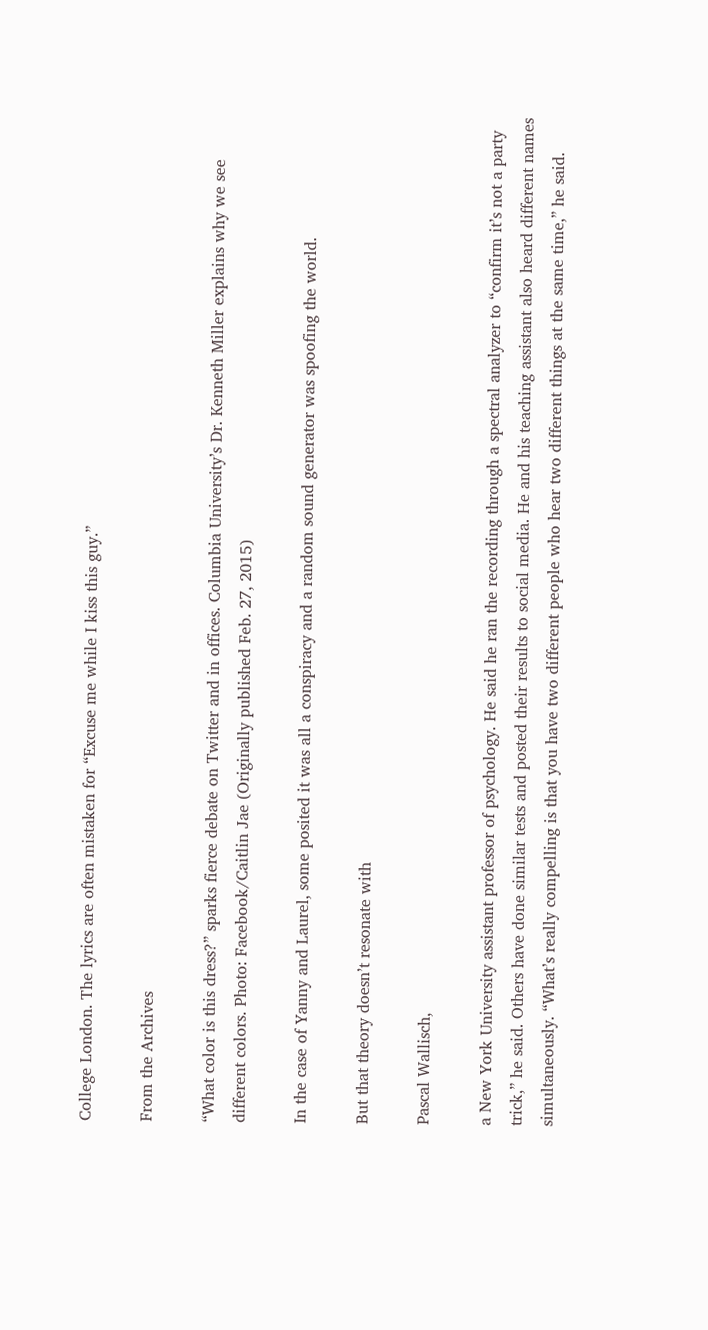College London. The lyrics are often mistaken for “Excuse me while I kiss this guy.”

From the Archives

“What color is this dress?” sparks fierce debate on Twitter and in offices. Columbia University’s Dr. Kenneth Miller explains why we see different colors. Photo: Facebook/Caitlin Jae (Originally published Feb. 27, 2015)

In the case of Yanny and Laurel, some posited it was all a conspiracy and a random sound generator was spoofing the world.

But that theory doesn’t resonate with

Pascal Wallisch,

a New York University assistant professor of psychology. He said he ran the recording through a spectral analyzer to “confirm it’s not a party trick,” he said. Others have done similar tests and posted their results to social media. He and his teaching assistant also heard different names simultaneously. “What’s really compelling is that you have two different people who hear two different things at the same time,” he said.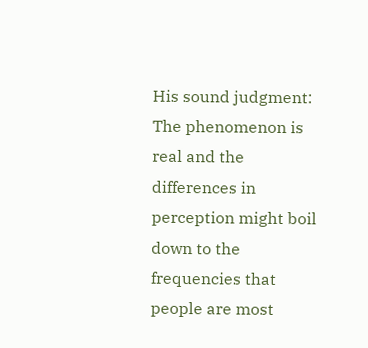His sound judgment: The phenomenon is real and the differences in perception might boil down to the frequencies that people are most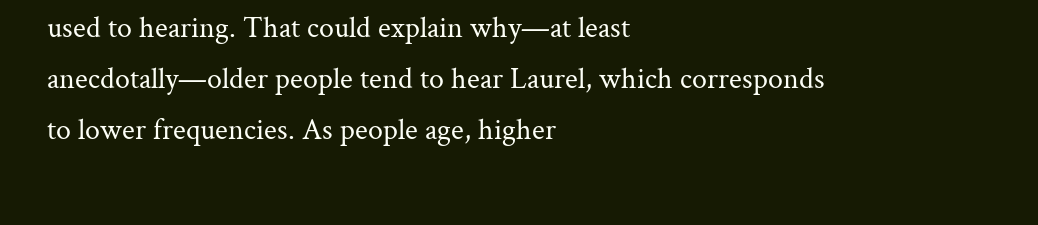used to hearing. That could explain why—at least anecdotally—older people tend to hear Laurel, which corresponds to lower frequencies. As people age, higher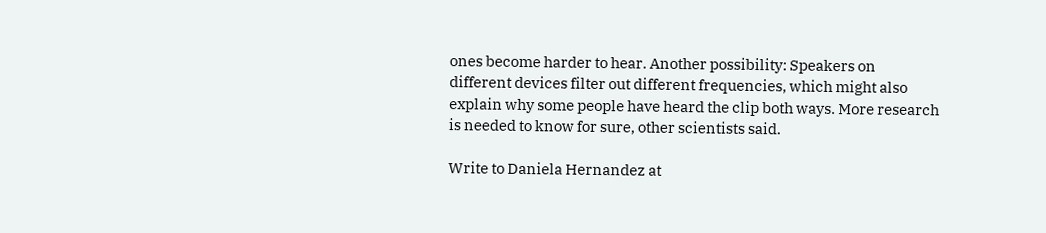ones become harder to hear. Another possibility: Speakers on different devices filter out different frequencies, which might also explain why some people have heard the clip both ways. More research is needed to know for sure, other scientists said.

Write to Daniela Hernandez at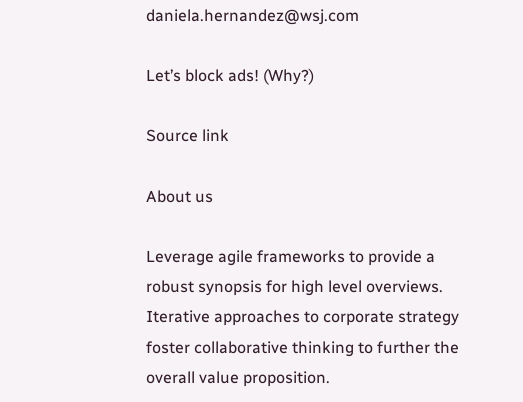daniela.hernandez@wsj.com

Let’s block ads! (Why?)

Source link

About us

Leverage agile frameworks to provide a robust synopsis for high level overviews. Iterative approaches to corporate strategy foster collaborative thinking to further the overall value proposition.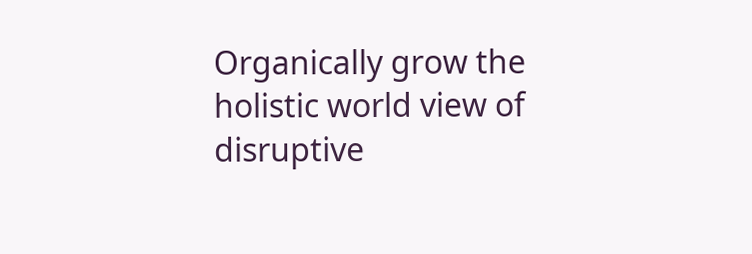Organically grow the holistic world view of disruptive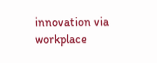innovation via workplace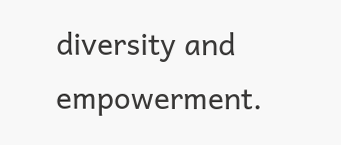diversity and empowerment.